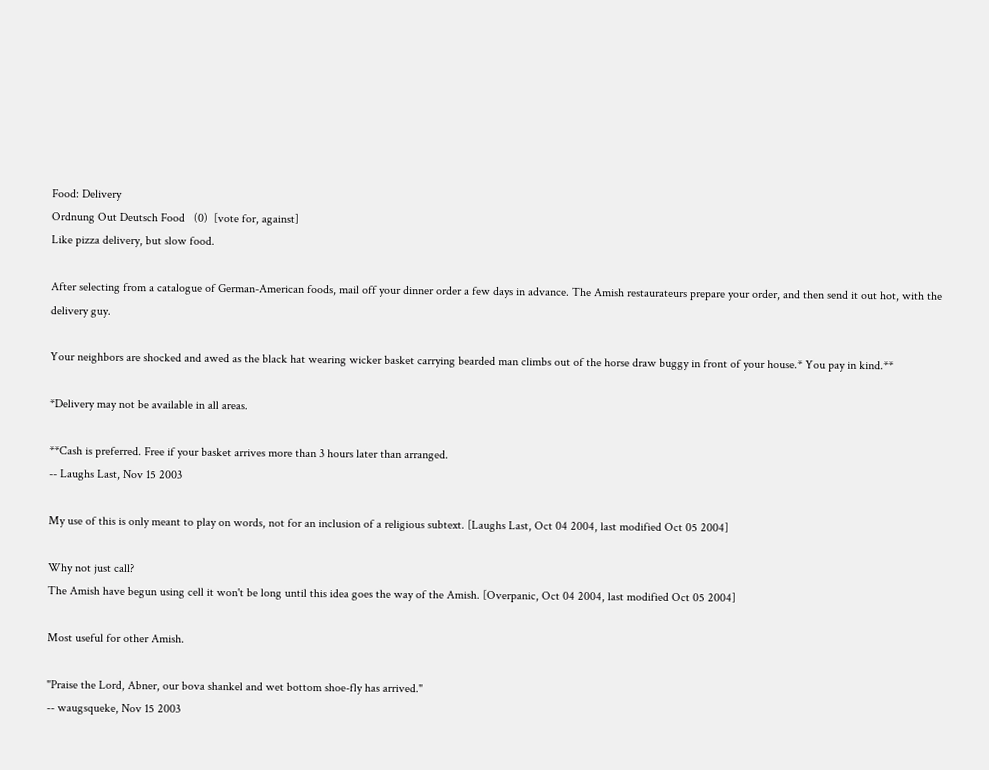Food: Delivery
Ordnung Out Deutsch Food   (0)  [vote for, against]
Like pizza delivery, but slow food.

After selecting from a catalogue of German-American foods, mail off your dinner order a few days in advance. The Amish restaurateurs prepare your order, and then send it out hot, with the delivery guy.

Your neighbors are shocked and awed as the black hat wearing wicker basket carrying bearded man climbs out of the horse draw buggy in front of your house.* You pay in kind.**

*Delivery may not be available in all areas.

**Cash is preferred. Free if your basket arrives more than 3 hours later than arranged.
-- Laughs Last, Nov 15 2003

My use of this is only meant to play on words, not for an inclusion of a religious subtext. [Laughs Last, Oct 04 2004, last modified Oct 05 2004]

Why not just call?
The Amish have begun using cell it won't be long until this idea goes the way of the Amish. [Overpanic, Oct 04 2004, last modified Oct 05 2004]

Most useful for other Amish.

"Praise the Lord, Abner, our bova shankel and wet bottom shoe-fly has arrived."
-- waugsqueke, Nov 15 2003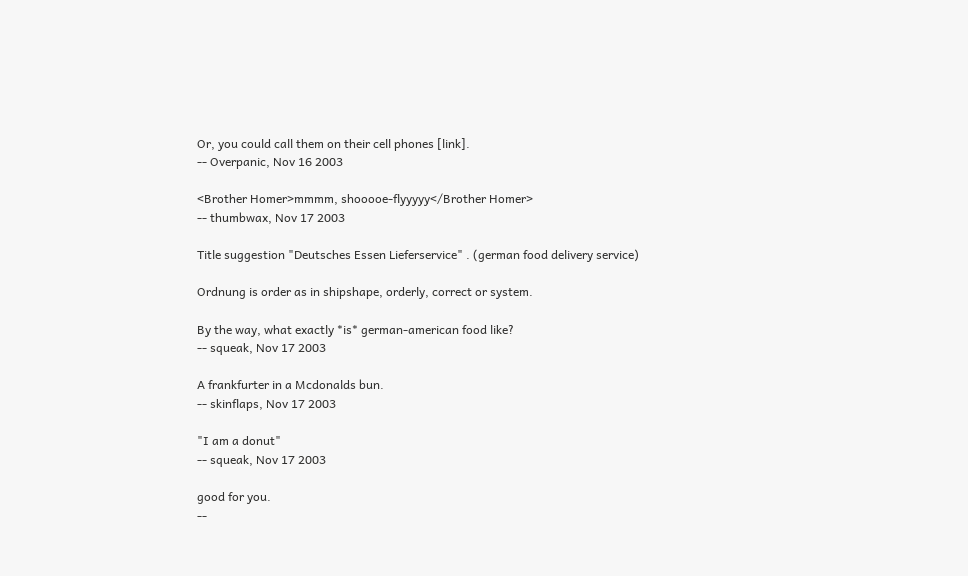Or, you could call them on their cell phones [link].
-- Overpanic, Nov 16 2003

<Brother Homer>mmmm, shooooe-flyyyyy</Brother Homer>
-- thumbwax, Nov 17 2003

Title suggestion "Deutsches Essen Lieferservice" . (german food delivery service)

Ordnung is order as in shipshape, orderly, correct or system.

By the way, what exactly *is* german-american food like?
-- squeak, Nov 17 2003

A frankfurter in a Mcdonalds bun.
-- skinflaps, Nov 17 2003

"I am a donut"
-- squeak, Nov 17 2003

good for you.
--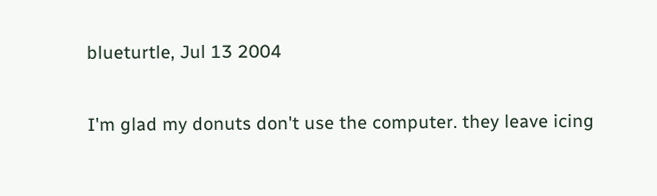blueturtle, Jul 13 2004

I'm glad my donuts don't use the computer. they leave icing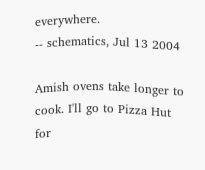everywhere.
-- schematics, Jul 13 2004

Amish ovens take longer to cook. I'll go to Pizza Hut for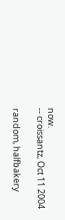now.
-- croissantz, Oct 11 2004

random, halfbakery